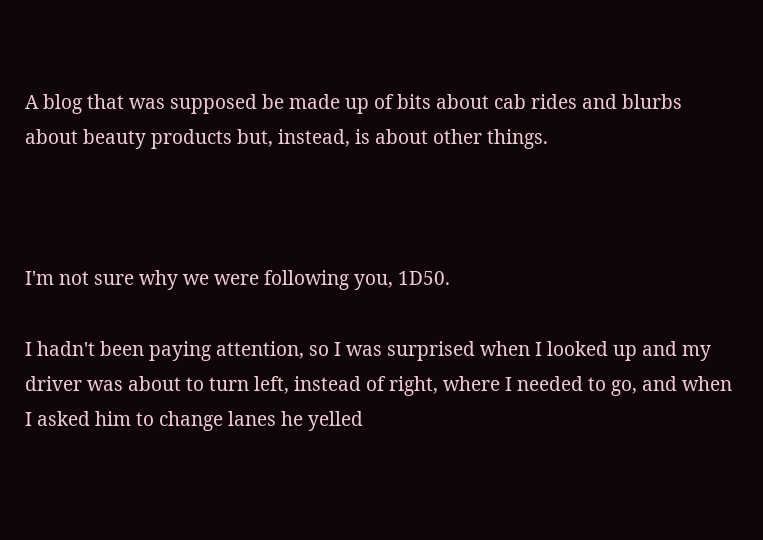A blog that was supposed be made up of bits about cab rides and blurbs about beauty products but, instead, is about other things.



I'm not sure why we were following you, 1D50.

I hadn't been paying attention, so I was surprised when I looked up and my driver was about to turn left, instead of right, where I needed to go, and when I asked him to change lanes he yelled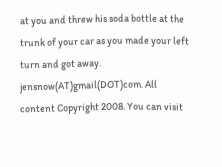at you and threw his soda bottle at the trunk of your car as you made your left turn and got away.
jensnow(AT)gmail(DOT)com. All content Copyright 2008. You can visit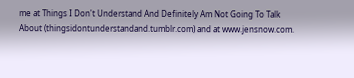me at Things I Don't Understand And Definitely Am Not Going To Talk About (thingsidontunderstandand.tumblr.com) and at www.jensnow.com.